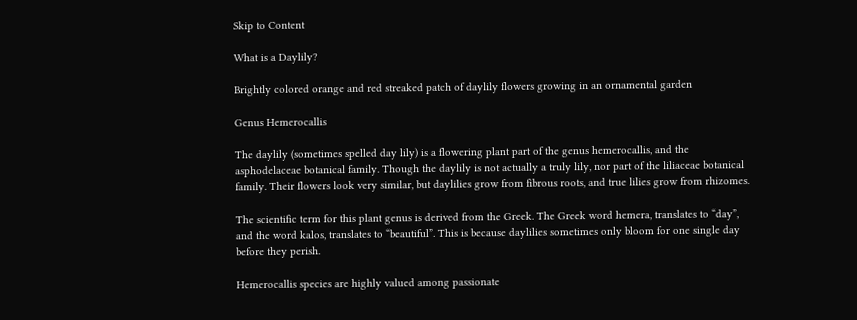Skip to Content

What is a Daylily?

Brightly colored orange and red streaked patch of daylily flowers growing in an ornamental garden

Genus Hemerocallis

The daylily (sometimes spelled day lily) is a flowering plant part of the genus hemerocallis, and the asphodelaceae botanical family. Though the daylily is not actually a truly lily, nor part of the liliaceae botanical family. Their flowers look very similar, but daylilies grow from fibrous roots, and true lilies grow from rhizomes.

The scientific term for this plant genus is derived from the Greek. The Greek word hemera, translates to “day”, and the word kalos, translates to “beautiful”. This is because daylilies sometimes only bloom for one single day before they perish.

Hemerocallis species are highly valued among passionate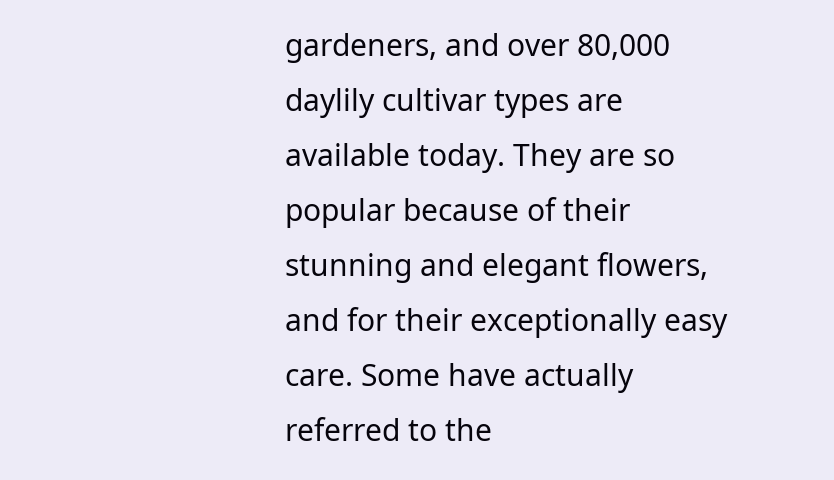gardeners, and over 80,000 daylily cultivar types are available today. They are so popular because of their stunning and elegant flowers, and for their exceptionally easy care. Some have actually referred to the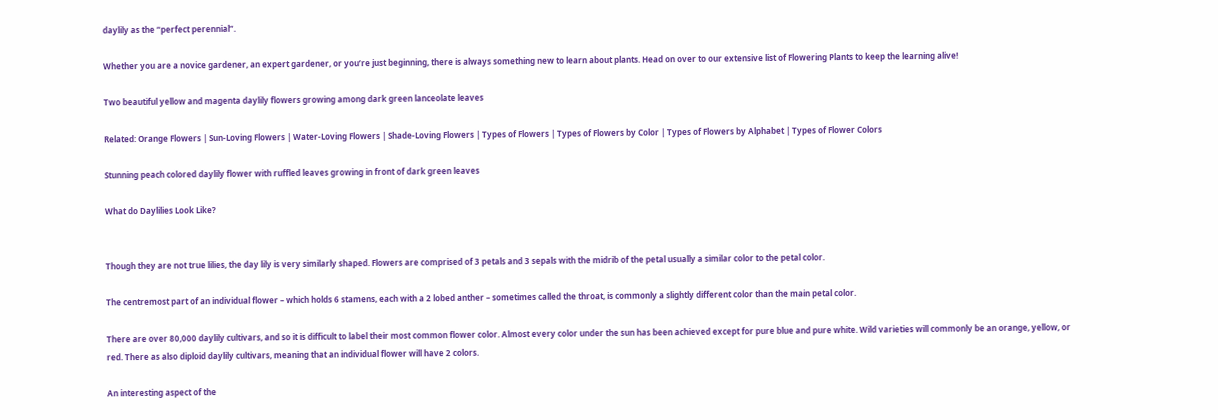daylily as the “perfect perennial”.

Whether you are a novice gardener, an expert gardener, or you’re just beginning, there is always something new to learn about plants. Head on over to our extensive list of Flowering Plants to keep the learning alive!

Two beautiful yellow and magenta daylily flowers growing among dark green lanceolate leaves

Related: Orange Flowers | Sun-Loving Flowers | Water-Loving Flowers | Shade-Loving Flowers | Types of Flowers | Types of Flowers by Color | Types of Flowers by Alphabet | Types of Flower Colors

Stunning peach colored daylily flower with ruffled leaves growing in front of dark green leaves

What do Daylilies Look Like?


Though they are not true lilies, the day lily is very similarly shaped. Flowers are comprised of 3 petals and 3 sepals with the midrib of the petal usually a similar color to the petal color.

The centremost part of an individual flower – which holds 6 stamens, each with a 2 lobed anther – sometimes called the throat, is commonly a slightly different color than the main petal color.

There are over 80,000 daylily cultivars, and so it is difficult to label their most common flower color. Almost every color under the sun has been achieved except for pure blue and pure white. Wild varieties will commonly be an orange, yellow, or red. There as also diploid daylily cultivars, meaning that an individual flower will have 2 colors.

An interesting aspect of the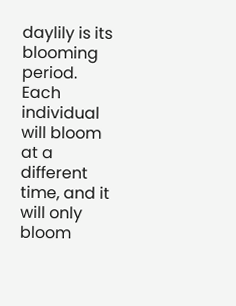daylily is its blooming period. Each individual will bloom at a different time, and it will only bloom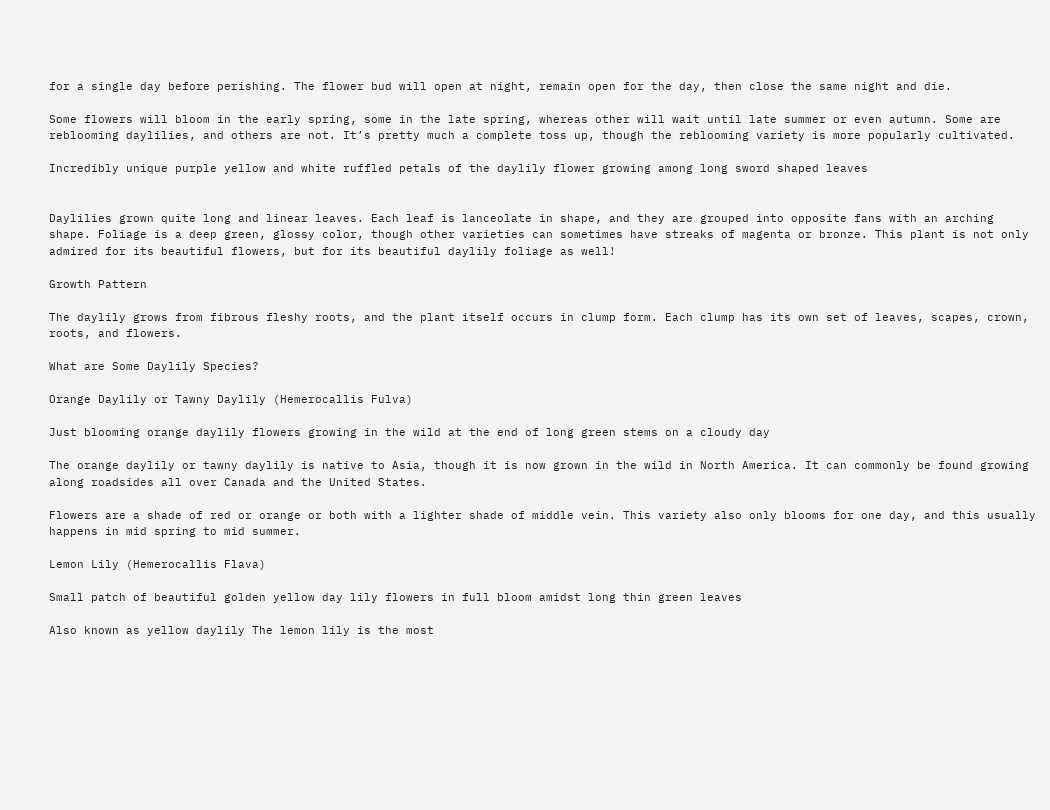for a single day before perishing. The flower bud will open at night, remain open for the day, then close the same night and die.

Some flowers will bloom in the early spring, some in the late spring, whereas other will wait until late summer or even autumn. Some are reblooming daylilies, and others are not. It’s pretty much a complete toss up, though the reblooming variety is more popularly cultivated.

Incredibly unique purple yellow and white ruffled petals of the daylily flower growing among long sword shaped leaves


Daylilies grown quite long and linear leaves. Each leaf is lanceolate in shape, and they are grouped into opposite fans with an arching shape. Foliage is a deep green, glossy color, though other varieties can sometimes have streaks of magenta or bronze. This plant is not only admired for its beautiful flowers, but for its beautiful daylily foliage as well!

Growth Pattern

The daylily grows from fibrous fleshy roots, and the plant itself occurs in clump form. Each clump has its own set of leaves, scapes, crown, roots, and flowers.

What are Some Daylily Species?

Orange Daylily or Tawny Daylily (Hemerocallis Fulva)

Just blooming orange daylily flowers growing in the wild at the end of long green stems on a cloudy day

The orange daylily or tawny daylily is native to Asia, though it is now grown in the wild in North America. It can commonly be found growing along roadsides all over Canada and the United States.

Flowers are a shade of red or orange or both with a lighter shade of middle vein. This variety also only blooms for one day, and this usually happens in mid spring to mid summer.

Lemon Lily (Hemerocallis Flava)

Small patch of beautiful golden yellow day lily flowers in full bloom amidst long thin green leaves

Also known as yellow daylily The lemon lily is the most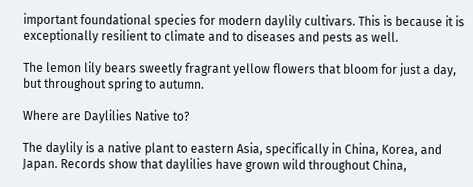important foundational species for modern daylily cultivars. This is because it is exceptionally resilient to climate and to diseases and pests as well.

The lemon lily bears sweetly fragrant yellow flowers that bloom for just a day, but throughout spring to autumn.

Where are Daylilies Native to?

The daylily is a native plant to eastern Asia, specifically in China, Korea, and Japan. Records show that daylilies have grown wild throughout China,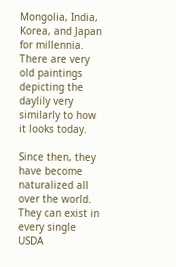Mongolia, India, Korea, and Japan for millennia. There are very old paintings depicting the daylily very similarly to how it looks today.

Since then, they have become naturalized all over the world. They can exist in every single USDA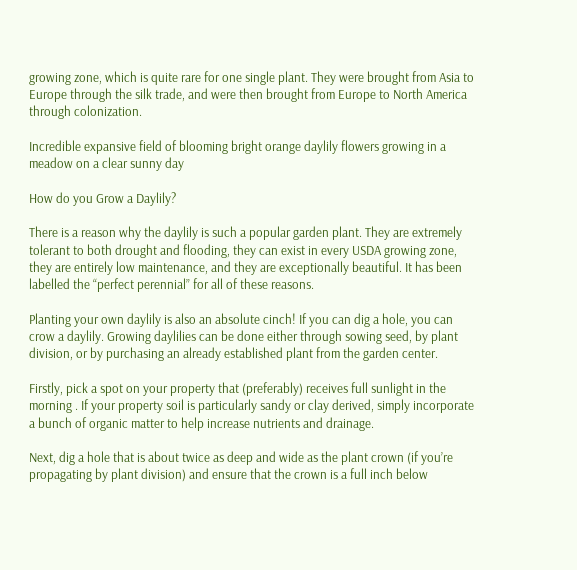growing zone, which is quite rare for one single plant. They were brought from Asia to Europe through the silk trade, and were then brought from Europe to North America through colonization.

Incredible expansive field of blooming bright orange daylily flowers growing in a meadow on a clear sunny day

How do you Grow a Daylily?

There is a reason why the daylily is such a popular garden plant. They are extremely tolerant to both drought and flooding, they can exist in every USDA growing zone, they are entirely low maintenance, and they are exceptionally beautiful. It has been labelled the “perfect perennial” for all of these reasons.

Planting your own daylily is also an absolute cinch! If you can dig a hole, you can crow a daylily. Growing daylilies can be done either through sowing seed, by plant division, or by purchasing an already established plant from the garden center.

Firstly, pick a spot on your property that (preferably) receives full sunlight in the morning . If your property soil is particularly sandy or clay derived, simply incorporate a bunch of organic matter to help increase nutrients and drainage.

Next, dig a hole that is about twice as deep and wide as the plant crown (if you’re propagating by plant division) and ensure that the crown is a full inch below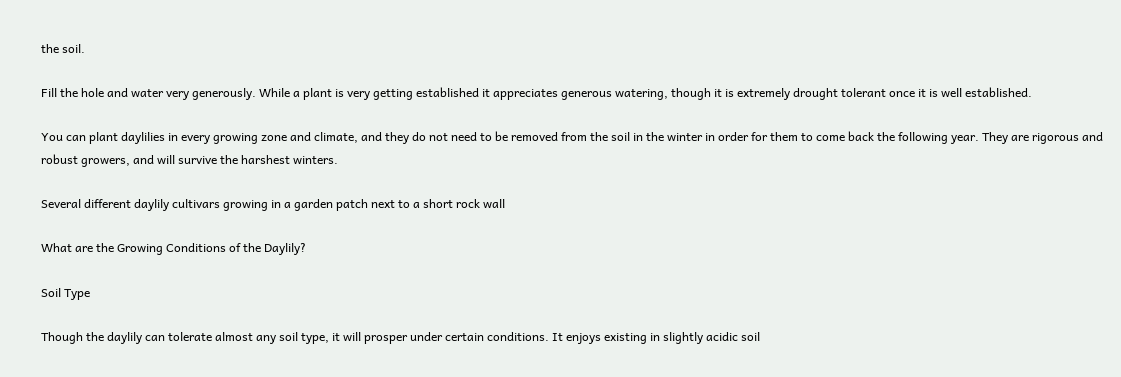the soil.

Fill the hole and water very generously. While a plant is very getting established it appreciates generous watering, though it is extremely drought tolerant once it is well established.

You can plant daylilies in every growing zone and climate, and they do not need to be removed from the soil in the winter in order for them to come back the following year. They are rigorous and robust growers, and will survive the harshest winters.

Several different daylily cultivars growing in a garden patch next to a short rock wall

What are the Growing Conditions of the Daylily?

Soil Type

Though the daylily can tolerate almost any soil type, it will prosper under certain conditions. It enjoys existing in slightly acidic soil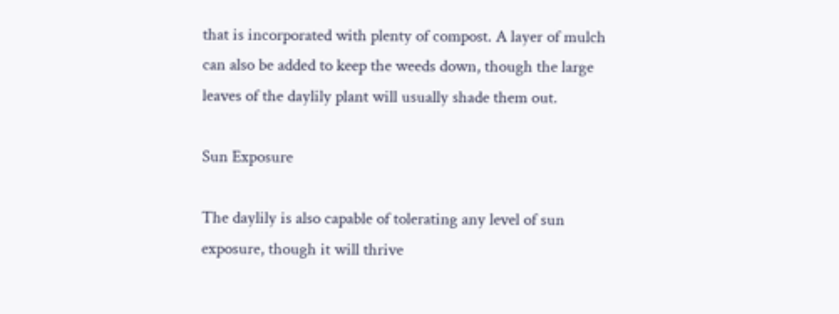that is incorporated with plenty of compost. A layer of mulch can also be added to keep the weeds down, though the large leaves of the daylily plant will usually shade them out.

Sun Exposure

The daylily is also capable of tolerating any level of sun exposure, though it will thrive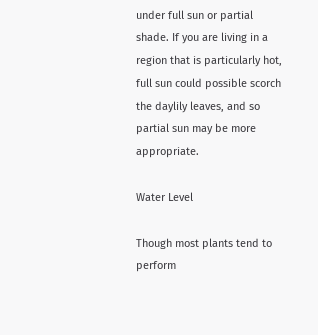under full sun or partial shade. If you are living in a region that is particularly hot, full sun could possible scorch the daylily leaves, and so partial sun may be more appropriate.

Water Level

Though most plants tend to perform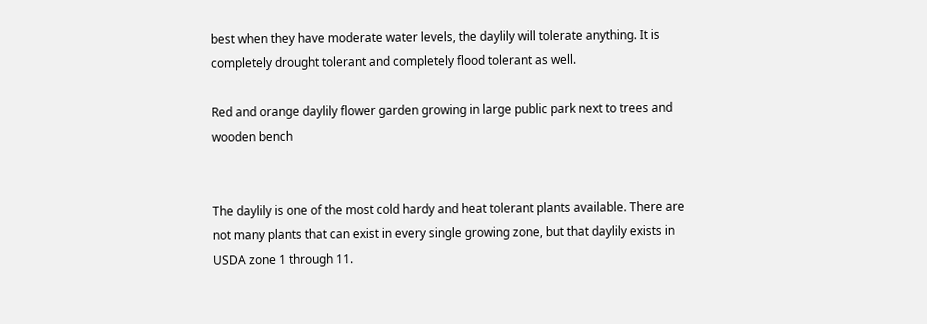best when they have moderate water levels, the daylily will tolerate anything. It is completely drought tolerant and completely flood tolerant as well.

Red and orange daylily flower garden growing in large public park next to trees and wooden bench


The daylily is one of the most cold hardy and heat tolerant plants available. There are not many plants that can exist in every single growing zone, but that daylily exists in USDA zone 1 through 11.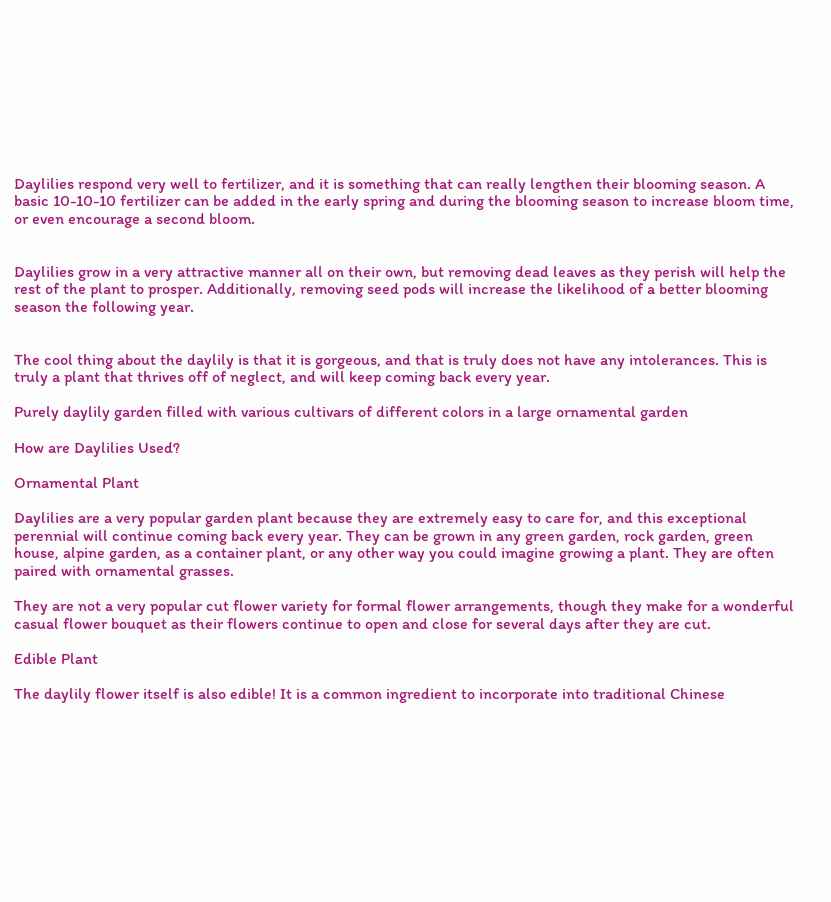Daylilies respond very well to fertilizer, and it is something that can really lengthen their blooming season. A basic 10-10-10 fertilizer can be added in the early spring and during the blooming season to increase bloom time, or even encourage a second bloom.


Daylilies grow in a very attractive manner all on their own, but removing dead leaves as they perish will help the rest of the plant to prosper. Additionally, removing seed pods will increase the likelihood of a better blooming season the following year.


The cool thing about the daylily is that it is gorgeous, and that is truly does not have any intolerances. This is truly a plant that thrives off of neglect, and will keep coming back every year.

Purely daylily garden filled with various cultivars of different colors in a large ornamental garden

How are Daylilies Used?

Ornamental Plant

Daylilies are a very popular garden plant because they are extremely easy to care for, and this exceptional perennial will continue coming back every year. They can be grown in any green garden, rock garden, green house, alpine garden, as a container plant, or any other way you could imagine growing a plant. They are often paired with ornamental grasses.

They are not a very popular cut flower variety for formal flower arrangements, though they make for a wonderful casual flower bouquet as their flowers continue to open and close for several days after they are cut.

Edible Plant

The daylily flower itself is also edible! It is a common ingredient to incorporate into traditional Chinese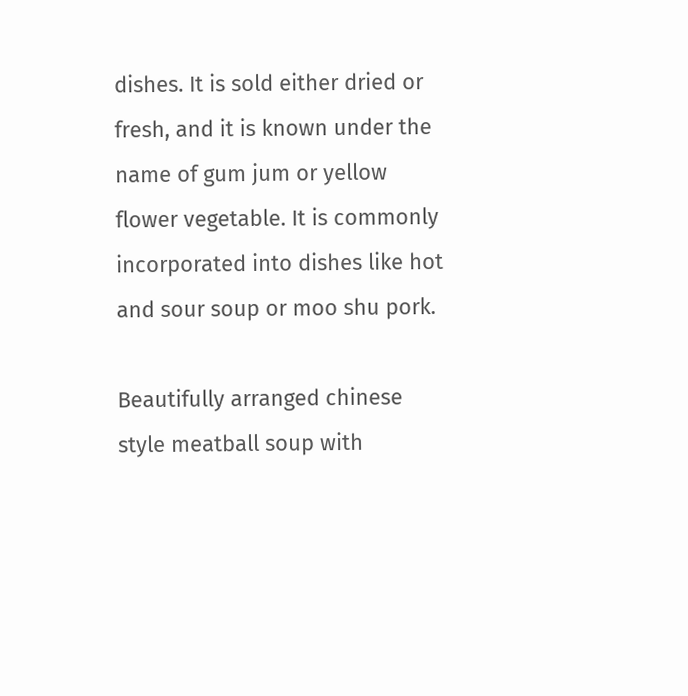dishes. It is sold either dried or fresh, and it is known under the name of gum jum or yellow flower vegetable. It is commonly incorporated into dishes like hot and sour soup or moo shu pork.

Beautifully arranged chinese style meatball soup with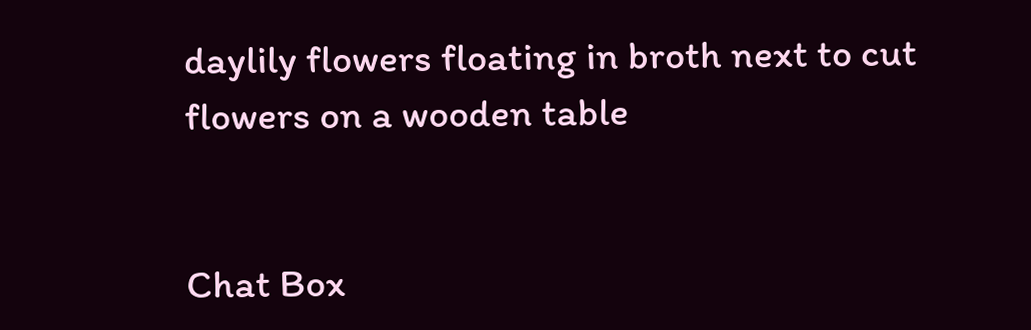daylily flowers floating in broth next to cut flowers on a wooden table


Chat Box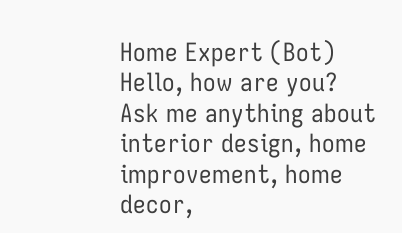Home Expert (Bot)
Hello, how are you? Ask me anything about interior design, home improvement, home decor,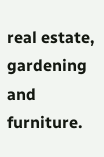real estate, gardening and furniture.